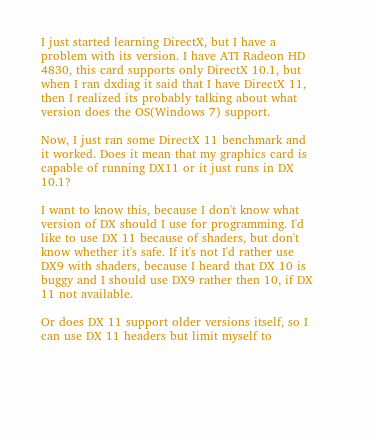I just started learning DirectX, but I have a problem with its version. I have ATI Radeon HD 4830, this card supports only DirectX 10.1, but when I ran dxdiag it said that I have DirectX 11, then I realized its probably talking about what version does the OS(Windows 7) support.

Now, I just ran some DirectX 11 benchmark and it worked. Does it mean that my graphics card is capable of running DX11 or it just runs in DX 10.1?

I want to know this, because I don't know what version of DX should I use for programming. I'd like to use DX 11 because of shaders, but don't know whether it's safe. If it's not I'd rather use DX9 with shaders, because I heard that DX 10 is buggy and I should use DX9 rather then 10, if DX 11 not available.

Or does DX 11 support older versions itself, so I can use DX 11 headers but limit myself to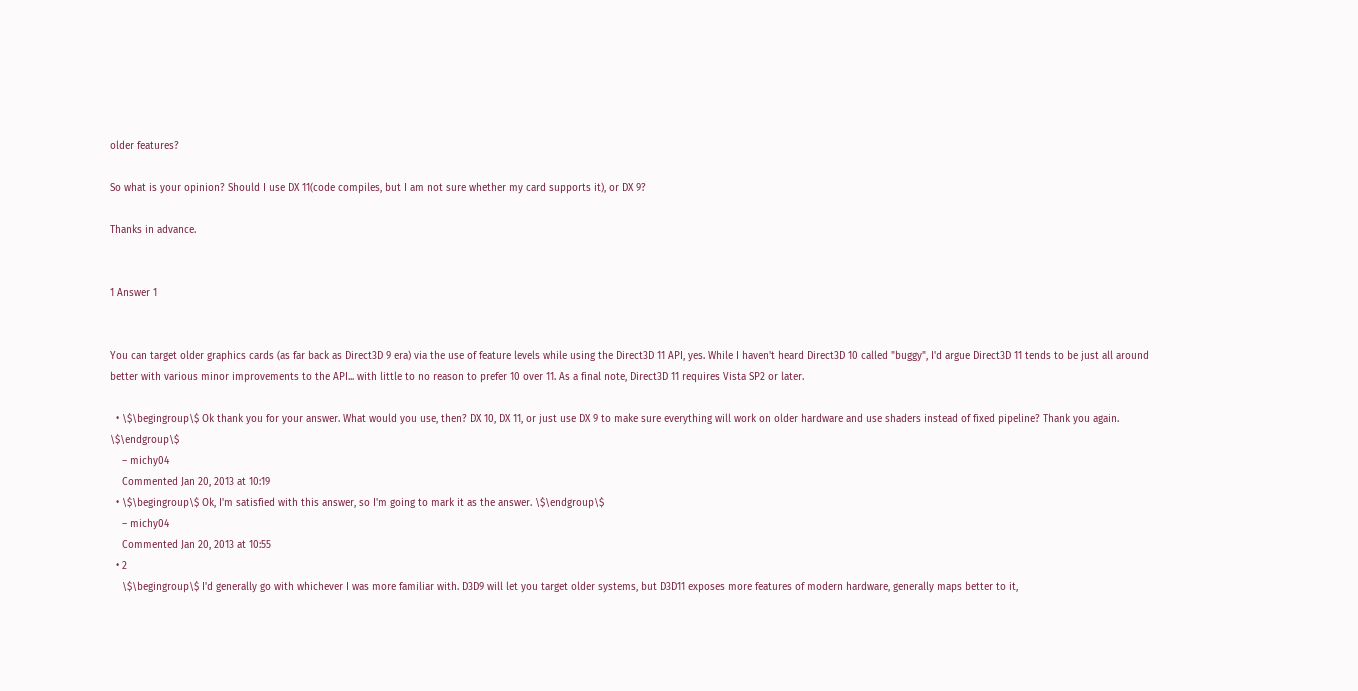older features?

So what is your opinion? Should I use DX 11(code compiles, but I am not sure whether my card supports it), or DX 9?

Thanks in advance.


1 Answer 1


You can target older graphics cards (as far back as Direct3D 9 era) via the use of feature levels while using the Direct3D 11 API, yes. While I haven't heard Direct3D 10 called "buggy", I'd argue Direct3D 11 tends to be just all around better with various minor improvements to the API... with little to no reason to prefer 10 over 11. As a final note, Direct3D 11 requires Vista SP2 or later.

  • \$\begingroup\$ Ok thank you for your answer. What would you use, then? DX 10, DX 11, or just use DX 9 to make sure everything will work on older hardware and use shaders instead of fixed pipeline? Thank you again. \$\endgroup\$
    – michy04
    Commented Jan 20, 2013 at 10:19
  • \$\begingroup\$ Ok, I'm satisfied with this answer, so I'm going to mark it as the answer. \$\endgroup\$
    – michy04
    Commented Jan 20, 2013 at 10:55
  • 2
    \$\begingroup\$ I'd generally go with whichever I was more familiar with. D3D9 will let you target older systems, but D3D11 exposes more features of modern hardware, generally maps better to it,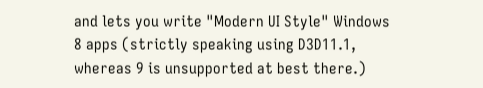and lets you write "Modern UI Style" Windows 8 apps (strictly speaking using D3D11.1, whereas 9 is unsupported at best there.)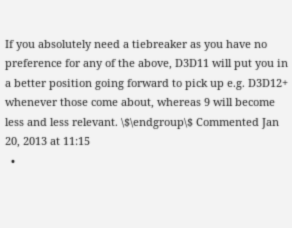If you absolutely need a tiebreaker as you have no preference for any of the above, D3D11 will put you in a better position going forward to pick up e.g. D3D12+ whenever those come about, whereas 9 will become less and less relevant. \$\endgroup\$ Commented Jan 20, 2013 at 11:15
  •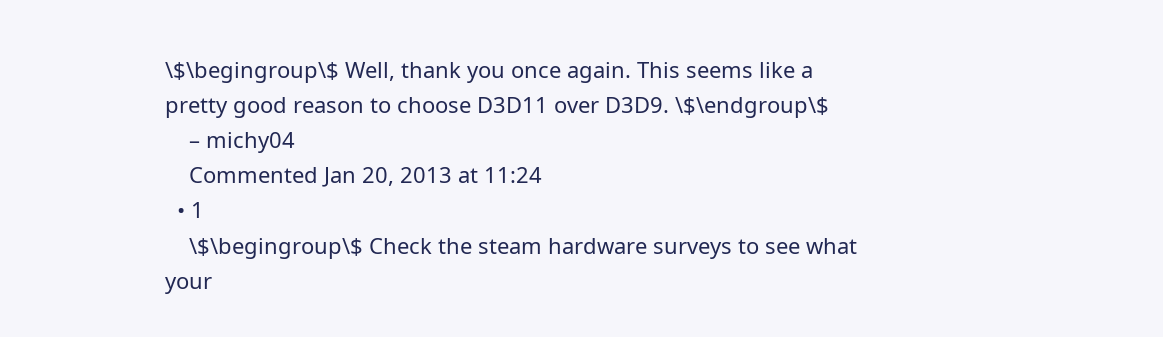\$\begingroup\$ Well, thank you once again. This seems like a pretty good reason to choose D3D11 over D3D9. \$\endgroup\$
    – michy04
    Commented Jan 20, 2013 at 11:24
  • 1
    \$\begingroup\$ Check the steam hardware surveys to see what your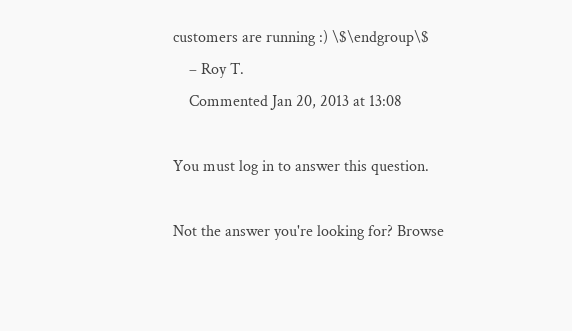customers are running :) \$\endgroup\$
    – Roy T.
    Commented Jan 20, 2013 at 13:08

You must log in to answer this question.

Not the answer you're looking for? Browse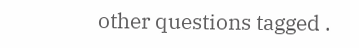other questions tagged .